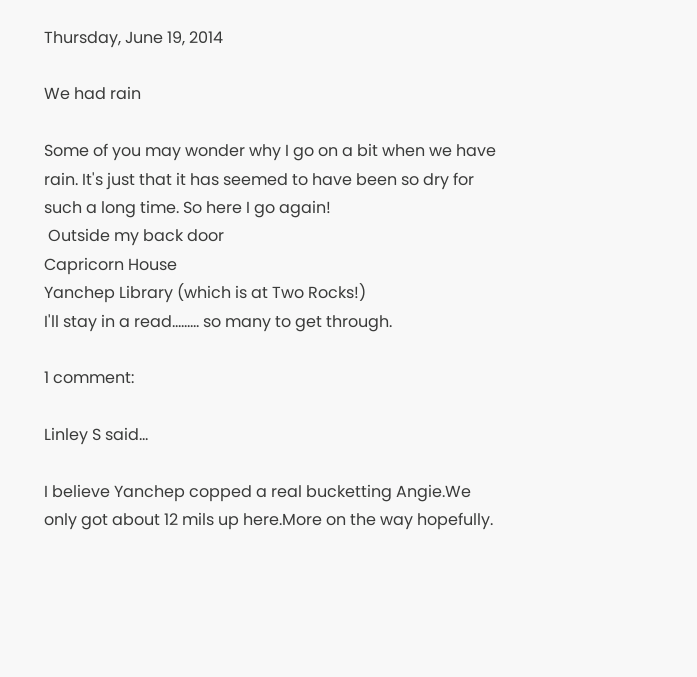Thursday, June 19, 2014

We had rain

Some of you may wonder why I go on a bit when we have rain. It's just that it has seemed to have been so dry for such a long time. So here I go again!
 Outside my back door
Capricorn House
Yanchep Library (which is at Two Rocks!)
I'll stay in a read......... so many to get through.

1 comment:

Linley S said...

I believe Yanchep copped a real bucketting Angie.We only got about 12 mils up here.More on the way hopefully.